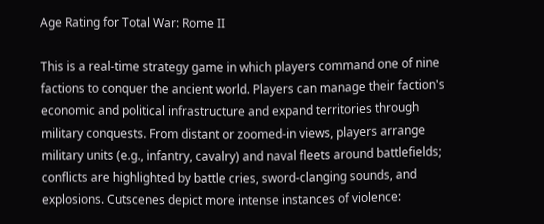Age Rating for Total War: Rome II

This is a real-time strategy game in which players command one of nine factions to conquer the ancient world. Players can manage their faction's economic and political infrastructure and expand territories through military conquests. From distant or zoomed-in views, players arrange military units (e.g., infantry, cavalry) and naval fleets around battlefields; conflicts are highlighted by battle cries, sword-clanging sounds, and explosions. Cutscenes depict more intense instances of violence: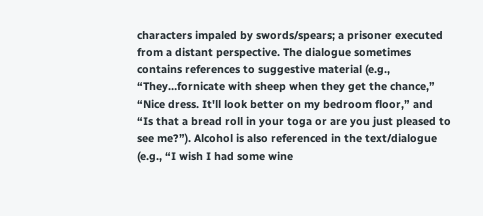characters impaled by swords/spears; a prisoner executed from a distant perspective. The dialogue sometimes contains references to suggestive material (e.g., “They…fornicate with sheep when they get the chance,” “Nice dress. It'll look better on my bedroom floor,” and “Is that a bread roll in your toga or are you just pleased to see me?”). Alcohol is also referenced in the text/dialogue (e.g., “I wish I had some wine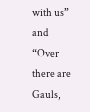with us” and “Over there are Gauls,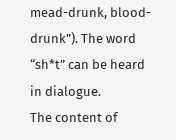mead-drunk, blood-drunk”). The word “sh*t” can be heard in dialogue.
The content of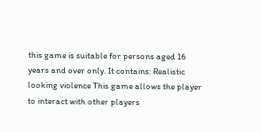this game is suitable for persons aged 16 years and over only. It contains: Realistic looking violence This game allows the player to interact with other players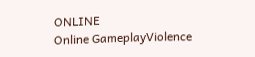ONLINE
Online GameplayViolence